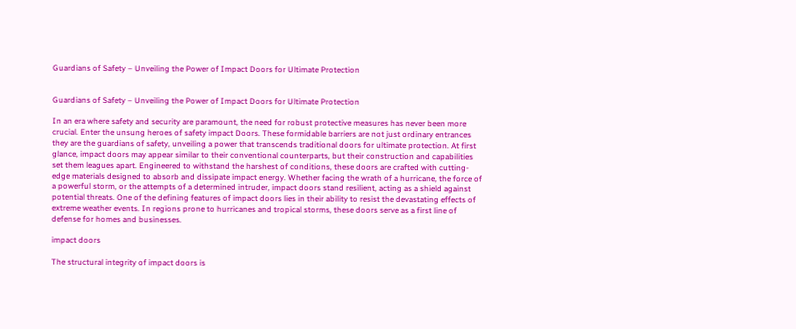Guardians of Safety – Unveiling the Power of Impact Doors for Ultimate Protection


Guardians of Safety – Unveiling the Power of Impact Doors for Ultimate Protection

In an era where safety and security are paramount, the need for robust protective measures has never been more crucial. Enter the unsung heroes of safety impact Doors. These formidable barriers are not just ordinary entrances they are the guardians of safety, unveiling a power that transcends traditional doors for ultimate protection. At first glance, impact doors may appear similar to their conventional counterparts, but their construction and capabilities set them leagues apart. Engineered to withstand the harshest of conditions, these doors are crafted with cutting-edge materials designed to absorb and dissipate impact energy. Whether facing the wrath of a hurricane, the force of a powerful storm, or the attempts of a determined intruder, impact doors stand resilient, acting as a shield against potential threats. One of the defining features of impact doors lies in their ability to resist the devastating effects of extreme weather events. In regions prone to hurricanes and tropical storms, these doors serve as a first line of defense for homes and businesses.

impact doors

The structural integrity of impact doors is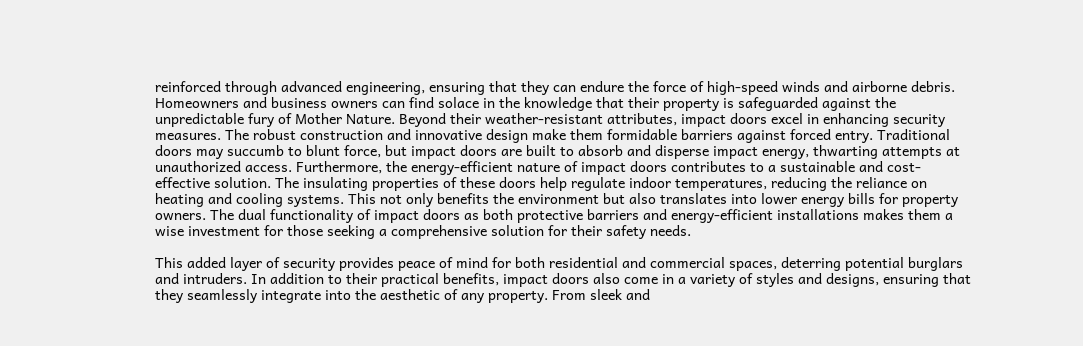reinforced through advanced engineering, ensuring that they can endure the force of high-speed winds and airborne debris. Homeowners and business owners can find solace in the knowledge that their property is safeguarded against the unpredictable fury of Mother Nature. Beyond their weather-resistant attributes, impact doors excel in enhancing security measures. The robust construction and innovative design make them formidable barriers against forced entry. Traditional doors may succumb to blunt force, but impact doors are built to absorb and disperse impact energy, thwarting attempts at unauthorized access. Furthermore, the energy-efficient nature of impact doors contributes to a sustainable and cost-effective solution. The insulating properties of these doors help regulate indoor temperatures, reducing the reliance on heating and cooling systems. This not only benefits the environment but also translates into lower energy bills for property owners. The dual functionality of impact doors as both protective barriers and energy-efficient installations makes them a wise investment for those seeking a comprehensive solution for their safety needs.

This added layer of security provides peace of mind for both residential and commercial spaces, deterring potential burglars and intruders. In addition to their practical benefits, impact doors also come in a variety of styles and designs, ensuring that they seamlessly integrate into the aesthetic of any property. From sleek and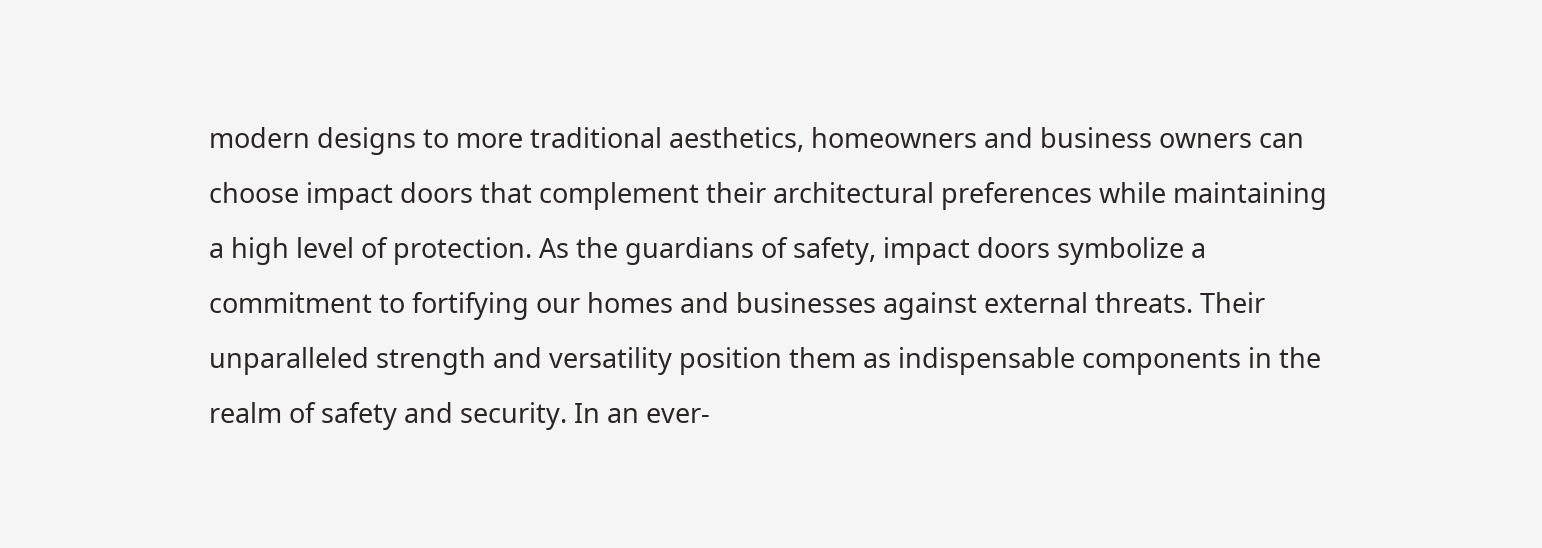modern designs to more traditional aesthetics, homeowners and business owners can choose impact doors that complement their architectural preferences while maintaining a high level of protection. As the guardians of safety, impact doors symbolize a commitment to fortifying our homes and businesses against external threats. Their unparalleled strength and versatility position them as indispensable components in the realm of safety and security. In an ever-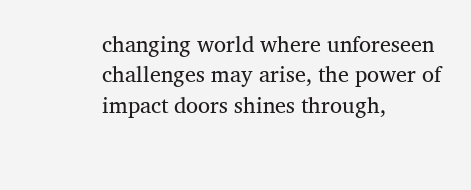changing world where unforeseen challenges may arise, the power of impact doors shines through,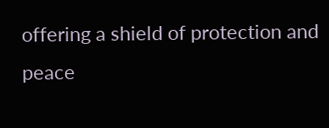offering a shield of protection and peace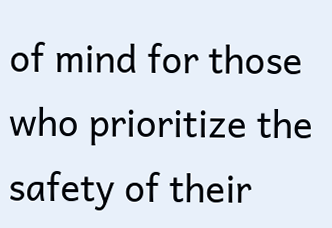of mind for those who prioritize the safety of their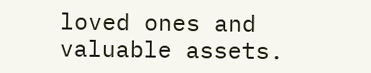loved ones and valuable assets.